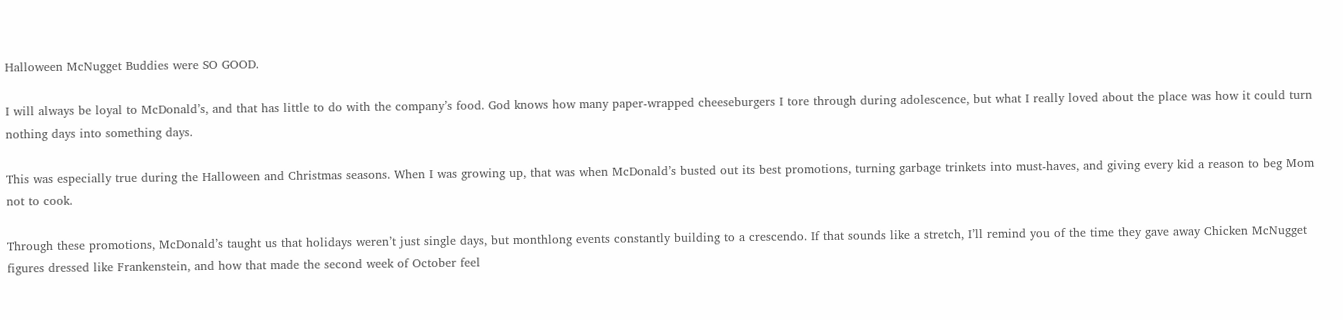Halloween McNugget Buddies were SO GOOD.

I will always be loyal to McDonald’s, and that has little to do with the company’s food. God knows how many paper-wrapped cheeseburgers I tore through during adolescence, but what I really loved about the place was how it could turn nothing days into something days.

This was especially true during the Halloween and Christmas seasons. When I was growing up, that was when McDonald’s busted out its best promotions, turning garbage trinkets into must-haves, and giving every kid a reason to beg Mom not to cook.

Through these promotions, McDonald’s taught us that holidays weren’t just single days, but monthlong events constantly building to a crescendo. If that sounds like a stretch, I’ll remind you of the time they gave away Chicken McNugget figures dressed like Frankenstein, and how that made the second week of October feel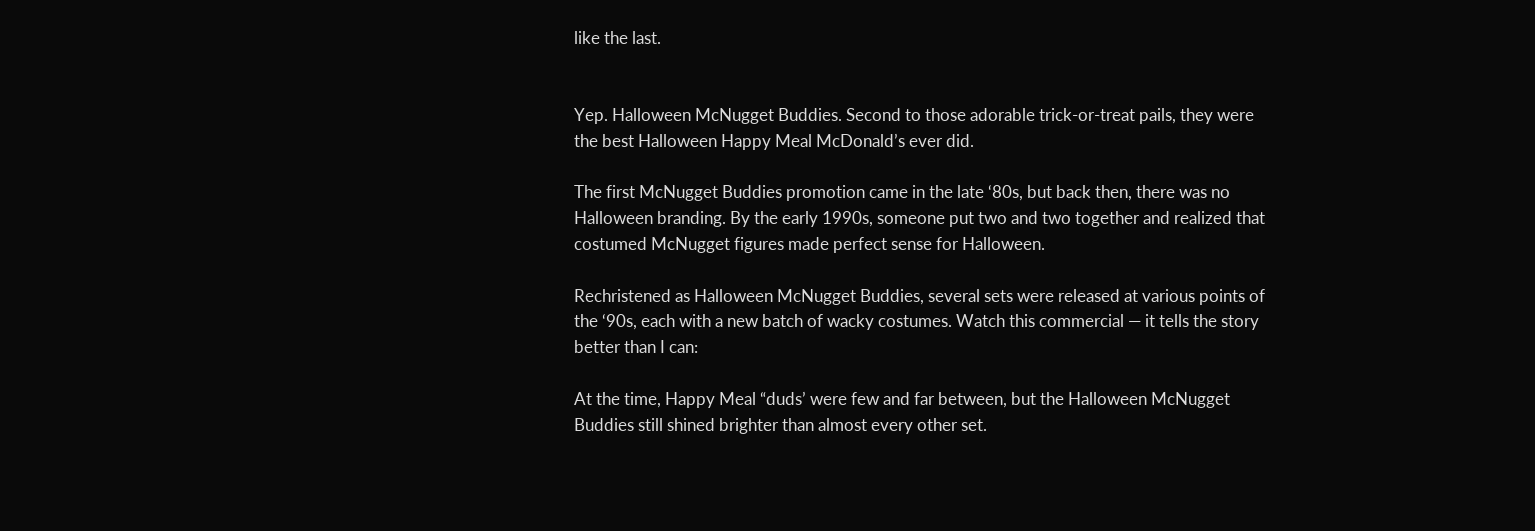like the last.


Yep. Halloween McNugget Buddies. Second to those adorable trick-or-treat pails, they were the best Halloween Happy Meal McDonald’s ever did.

The first McNugget Buddies promotion came in the late ‘80s, but back then, there was no Halloween branding. By the early 1990s, someone put two and two together and realized that costumed McNugget figures made perfect sense for Halloween.

Rechristened as Halloween McNugget Buddies, several sets were released at various points of the ‘90s, each with a new batch of wacky costumes. Watch this commercial — it tells the story better than I can:

At the time, Happy Meal “duds’ were few and far between, but the Halloween McNugget Buddies still shined brighter than almost every other set.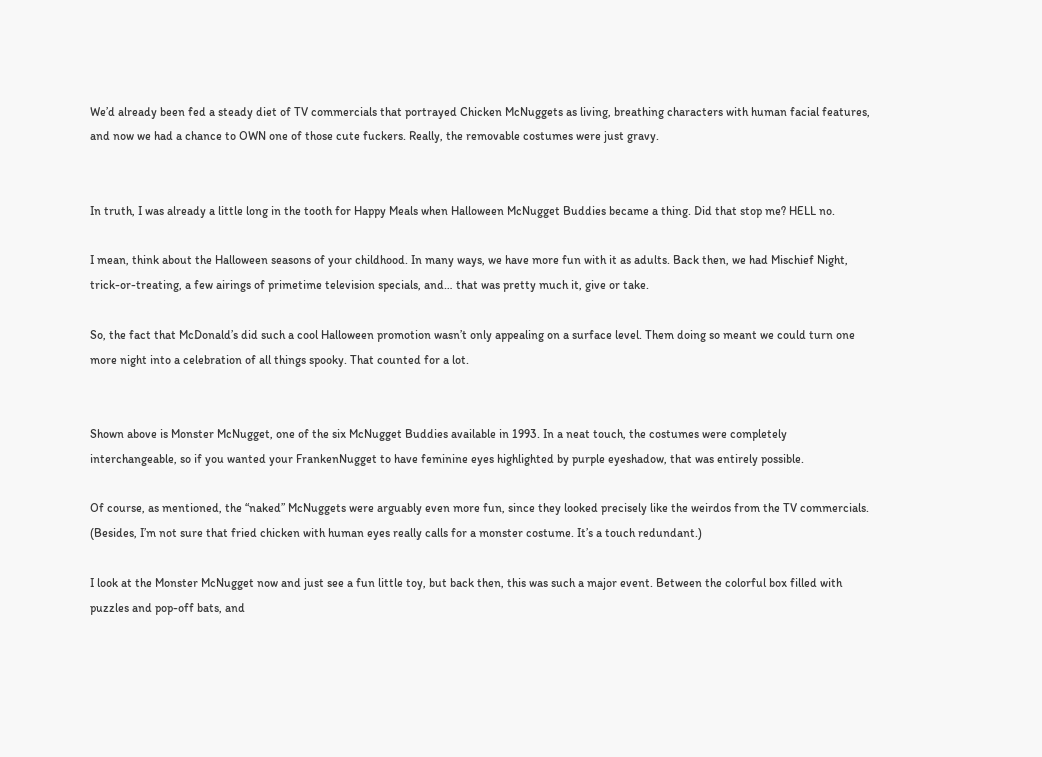We’d already been fed a steady diet of TV commercials that portrayed Chicken McNuggets as living, breathing characters with human facial features, and now we had a chance to OWN one of those cute fuckers. Really, the removable costumes were just gravy.


In truth, I was already a little long in the tooth for Happy Meals when Halloween McNugget Buddies became a thing. Did that stop me? HELL no.

I mean, think about the Halloween seasons of your childhood. In many ways, we have more fun with it as adults. Back then, we had Mischief Night, trick-or-treating, a few airings of primetime television specials, and… that was pretty much it, give or take.

So, the fact that McDonald’s did such a cool Halloween promotion wasn’t only appealing on a surface level. Them doing so meant we could turn one more night into a celebration of all things spooky. That counted for a lot.


Shown above is Monster McNugget, one of the six McNugget Buddies available in 1993. In a neat touch, the costumes were completely interchangeable, so if you wanted your FrankenNugget to have feminine eyes highlighted by purple eyeshadow, that was entirely possible.

Of course, as mentioned, the “naked” McNuggets were arguably even more fun, since they looked precisely like the weirdos from the TV commercials. (Besides, I’m not sure that fried chicken with human eyes really calls for a monster costume. It’s a touch redundant.)

I look at the Monster McNugget now and just see a fun little toy, but back then, this was such a major event. Between the colorful box filled with puzzles and pop-off bats, and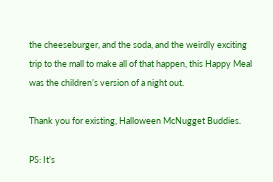the cheeseburger, and the soda, and the weirdly exciting trip to the mall to make all of that happen, this Happy Meal was the children’s version of a night out.

Thank you for existing, Halloween McNugget Buddies.

PS: It’s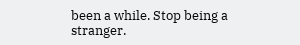been a while. Stop being a stranger.